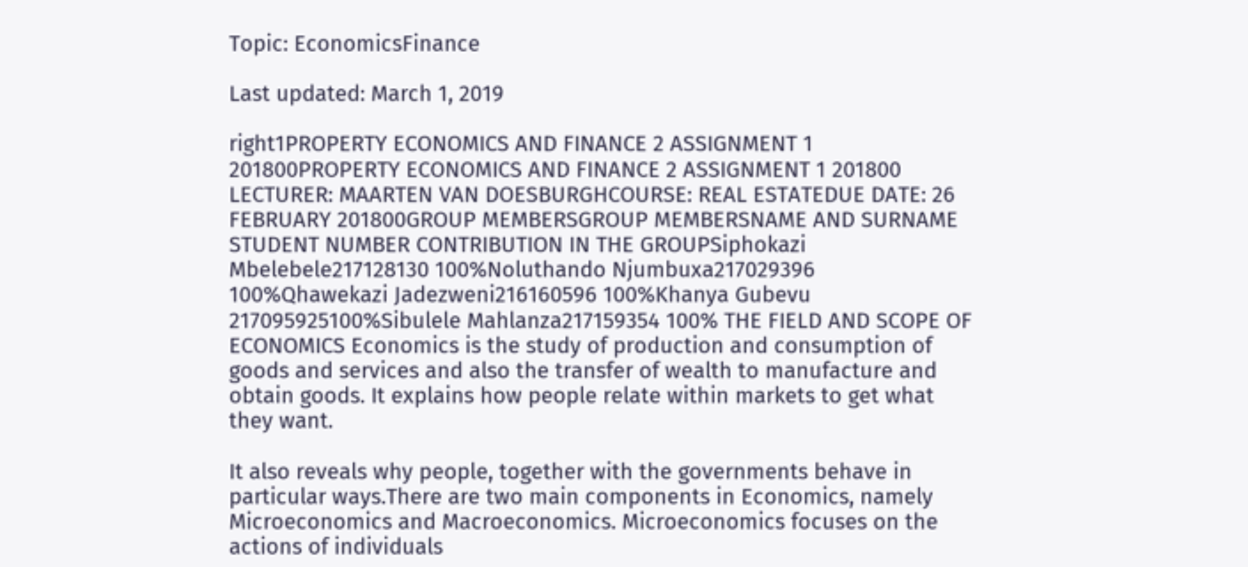Topic: EconomicsFinance

Last updated: March 1, 2019

right1PROPERTY ECONOMICS AND FINANCE 2 ASSIGNMENT 1 201800PROPERTY ECONOMICS AND FINANCE 2 ASSIGNMENT 1 201800 LECTURER: MAARTEN VAN DOESBURGHCOURSE: REAL ESTATEDUE DATE: 26 FEBRUARY 201800GROUP MEMBERSGROUP MEMBERSNAME AND SURNAME STUDENT NUMBER CONTRIBUTION IN THE GROUPSiphokazi Mbelebele217128130 100%Noluthando Njumbuxa217029396 100%Qhawekazi Jadezweni216160596 100%Khanya Gubevu 217095925100%Sibulele Mahlanza217159354 100% THE FIELD AND SCOPE OF ECONOMICS Economics is the study of production and consumption of goods and services and also the transfer of wealth to manufacture and obtain goods. It explains how people relate within markets to get what they want.

It also reveals why people, together with the governments behave in particular ways.There are two main components in Economics, namely Microeconomics and Macroeconomics. Microeconomics focuses on the actions of individuals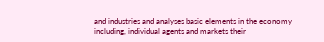and industries and analyses basic elements in the economy including, individual agents and markets their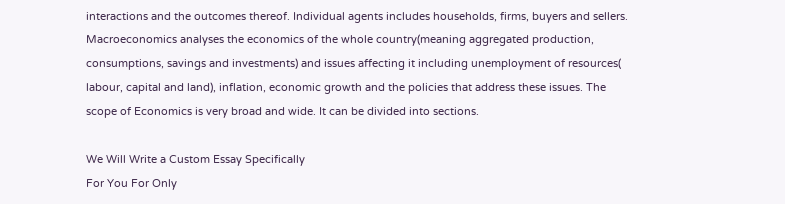interactions and the outcomes thereof. Individual agents includes households, firms, buyers and sellers. Macroeconomics analyses the economics of the whole country(meaning aggregated production, consumptions, savings and investments) and issues affecting it including unemployment of resources( labour, capital and land), inflation, economic growth and the policies that address these issues. The scope of Economics is very broad and wide. It can be divided into sections.

We Will Write a Custom Essay Specifically
For You For Only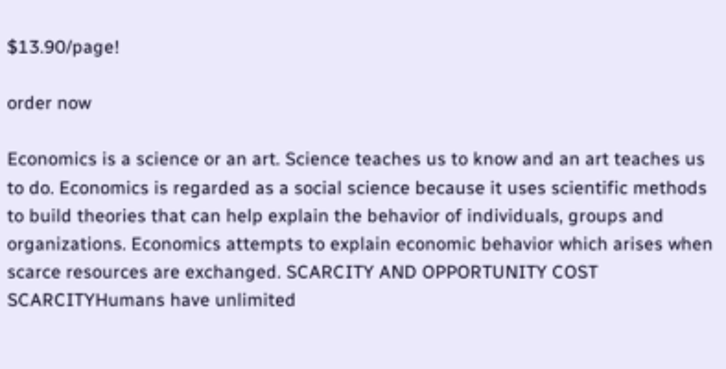$13.90/page!

order now

Economics is a science or an art. Science teaches us to know and an art teaches us to do. Economics is regarded as a social science because it uses scientific methods to build theories that can help explain the behavior of individuals, groups and organizations. Economics attempts to explain economic behavior which arises when scarce resources are exchanged. SCARCITY AND OPPORTUNITY COST SCARCITYHumans have unlimited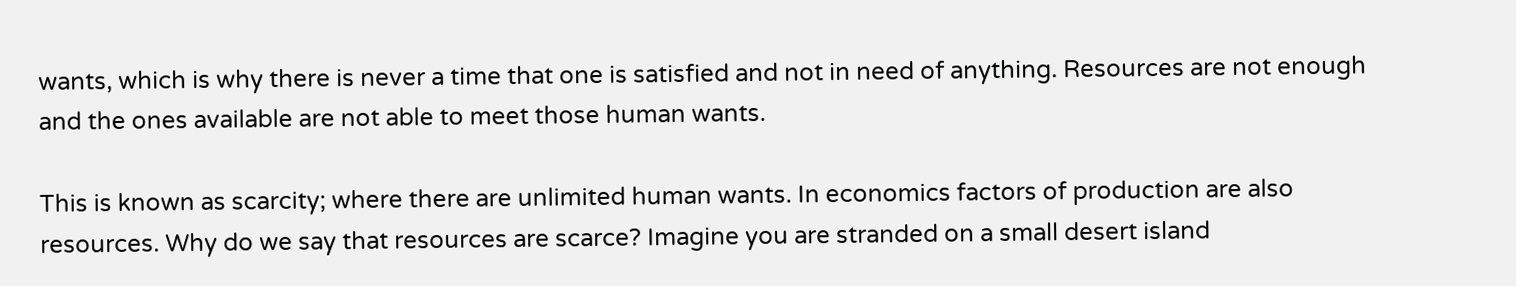wants, which is why there is never a time that one is satisfied and not in need of anything. Resources are not enough and the ones available are not able to meet those human wants.

This is known as scarcity; where there are unlimited human wants. In economics factors of production are also resources. Why do we say that resources are scarce? Imagine you are stranded on a small desert island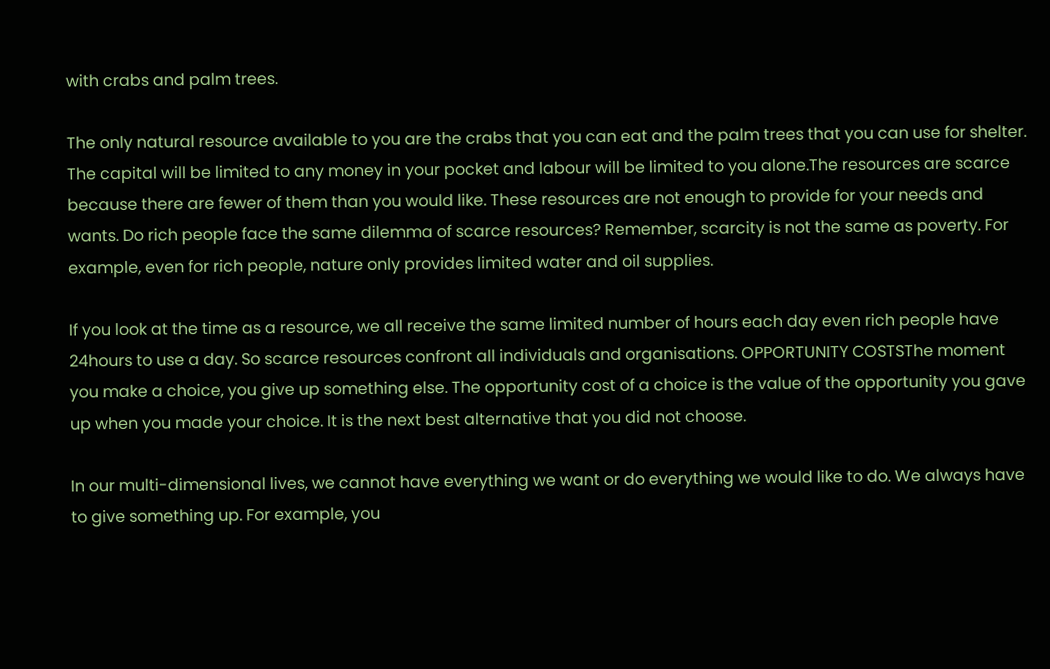with crabs and palm trees.

The only natural resource available to you are the crabs that you can eat and the palm trees that you can use for shelter. The capital will be limited to any money in your pocket and labour will be limited to you alone.The resources are scarce because there are fewer of them than you would like. These resources are not enough to provide for your needs and wants. Do rich people face the same dilemma of scarce resources? Remember, scarcity is not the same as poverty. For example, even for rich people, nature only provides limited water and oil supplies.

If you look at the time as a resource, we all receive the same limited number of hours each day even rich people have 24hours to use a day. So scarce resources confront all individuals and organisations. OPPORTUNITY COSTSThe moment you make a choice, you give up something else. The opportunity cost of a choice is the value of the opportunity you gave up when you made your choice. It is the next best alternative that you did not choose.

In our multi-dimensional lives, we cannot have everything we want or do everything we would like to do. We always have to give something up. For example, you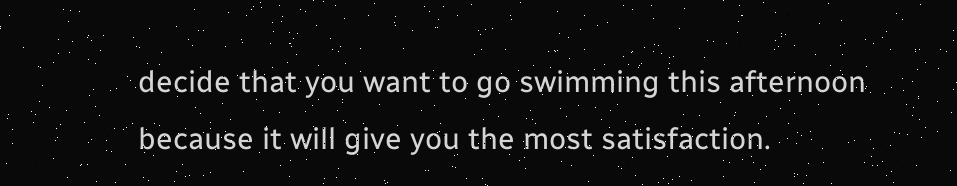decide that you want to go swimming this afternoon because it will give you the most satisfaction.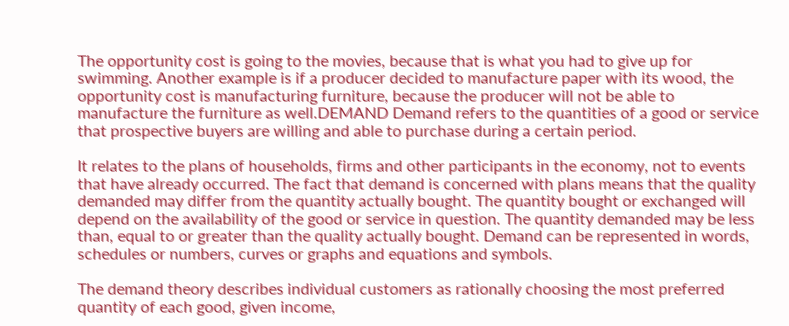The opportunity cost is going to the movies, because that is what you had to give up for swimming. Another example is if a producer decided to manufacture paper with its wood, the opportunity cost is manufacturing furniture, because the producer will not be able to manufacture the furniture as well.DEMAND Demand refers to the quantities of a good or service that prospective buyers are willing and able to purchase during a certain period.

It relates to the plans of households, firms and other participants in the economy, not to events that have already occurred. The fact that demand is concerned with plans means that the quality demanded may differ from the quantity actually bought. The quantity bought or exchanged will depend on the availability of the good or service in question. The quantity demanded may be less than, equal to or greater than the quality actually bought. Demand can be represented in words, schedules or numbers, curves or graphs and equations and symbols.

The demand theory describes individual customers as rationally choosing the most preferred quantity of each good, given income,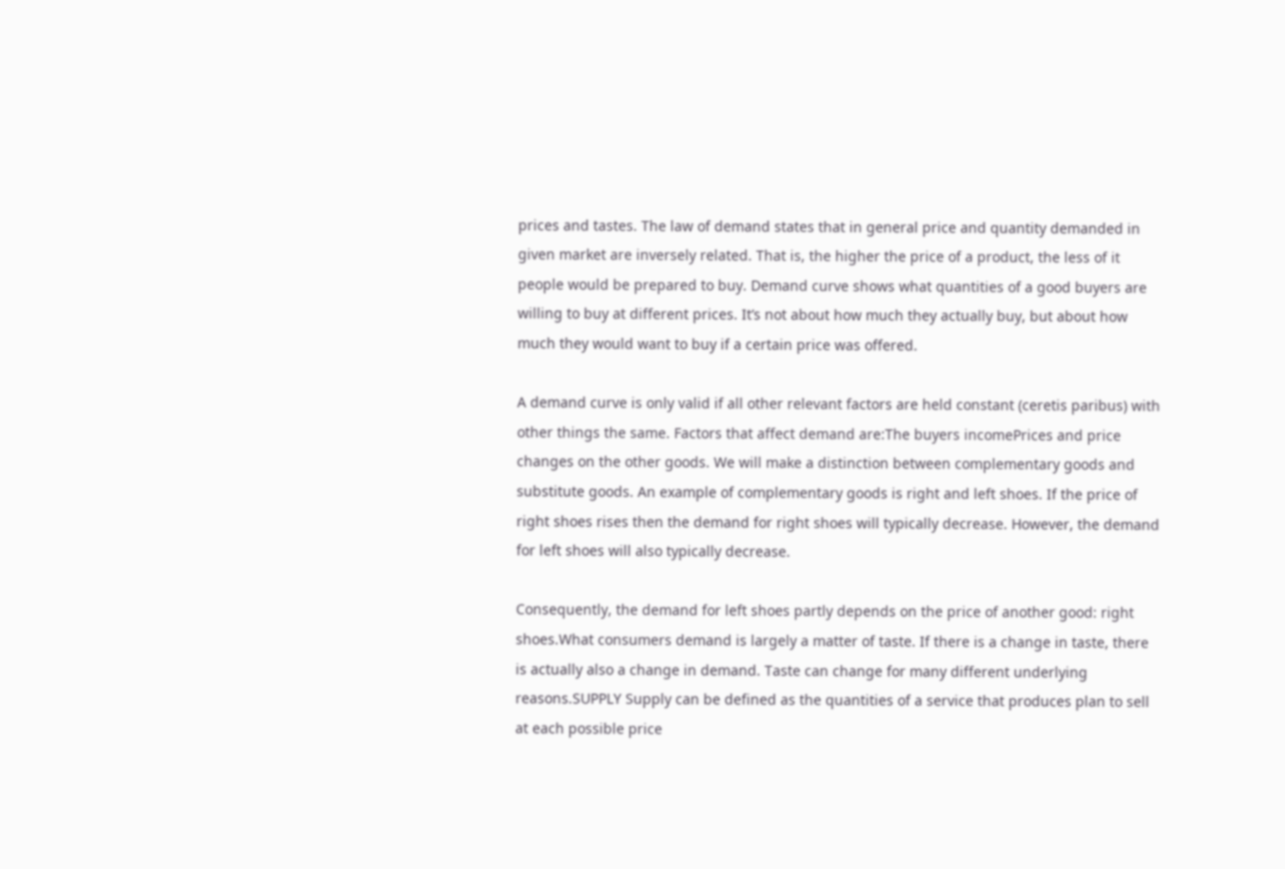prices and tastes. The law of demand states that in general price and quantity demanded in given market are inversely related. That is, the higher the price of a product, the less of it people would be prepared to buy. Demand curve shows what quantities of a good buyers are willing to buy at different prices. It’s not about how much they actually buy, but about how much they would want to buy if a certain price was offered.

A demand curve is only valid if all other relevant factors are held constant (ceretis paribus) with other things the same. Factors that affect demand are:The buyers incomePrices and price changes on the other goods. We will make a distinction between complementary goods and substitute goods. An example of complementary goods is right and left shoes. If the price of right shoes rises then the demand for right shoes will typically decrease. However, the demand for left shoes will also typically decrease.

Consequently, the demand for left shoes partly depends on the price of another good: right shoes.What consumers demand is largely a matter of taste. If there is a change in taste, there is actually also a change in demand. Taste can change for many different underlying reasons.SUPPLY Supply can be defined as the quantities of a service that produces plan to sell at each possible price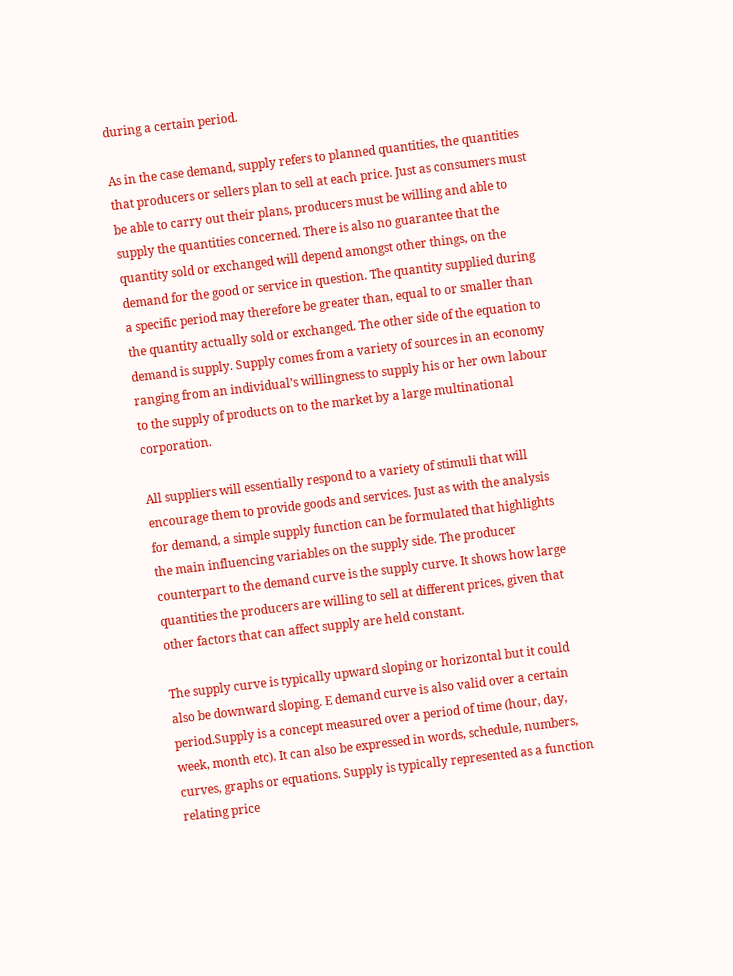during a certain period.

As in the case demand, supply refers to planned quantities, the quantities that producers or sellers plan to sell at each price. Just as consumers must be able to carry out their plans, producers must be willing and able to supply the quantities concerned. There is also no guarantee that the quantity sold or exchanged will depend amongst other things, on the demand for the good or service in question. The quantity supplied during a specific period may therefore be greater than, equal to or smaller than the quantity actually sold or exchanged. The other side of the equation to demand is supply. Supply comes from a variety of sources in an economy ranging from an individual’s willingness to supply his or her own labour to the supply of products on to the market by a large multinational corporation.

All suppliers will essentially respond to a variety of stimuli that will encourage them to provide goods and services. Just as with the analysis for demand, a simple supply function can be formulated that highlights the main influencing variables on the supply side. The producer counterpart to the demand curve is the supply curve. It shows how large quantities the producers are willing to sell at different prices, given that other factors that can affect supply are held constant.

The supply curve is typically upward sloping or horizontal but it could also be downward sloping. E demand curve is also valid over a certain period.Supply is a concept measured over a period of time (hour, day, week, month etc). It can also be expressed in words, schedule, numbers, curves, graphs or equations. Supply is typically represented as a function relating price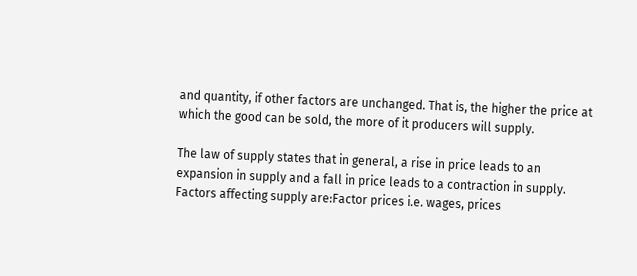and quantity, if other factors are unchanged. That is, the higher the price at which the good can be sold, the more of it producers will supply.

The law of supply states that in general, a rise in price leads to an expansion in supply and a fall in price leads to a contraction in supply. Factors affecting supply are:Factor prices i.e. wages, prices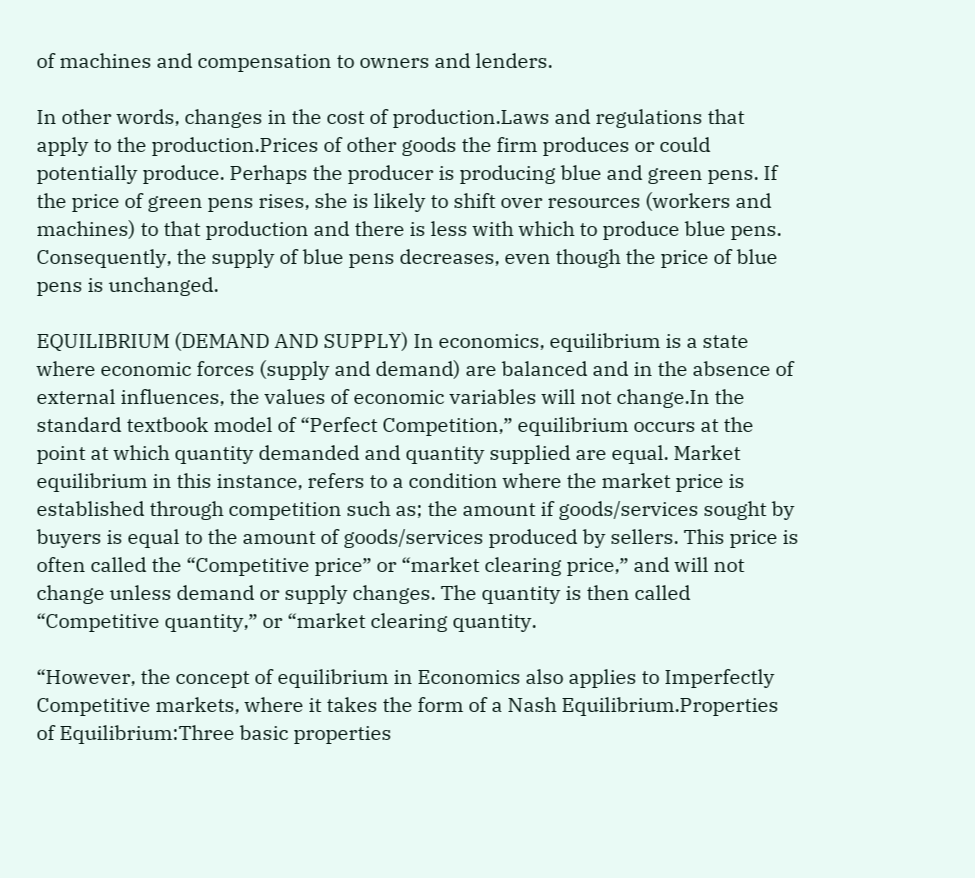of machines and compensation to owners and lenders.

In other words, changes in the cost of production.Laws and regulations that apply to the production.Prices of other goods the firm produces or could potentially produce. Perhaps the producer is producing blue and green pens. If the price of green pens rises, she is likely to shift over resources (workers and machines) to that production and there is less with which to produce blue pens. Consequently, the supply of blue pens decreases, even though the price of blue pens is unchanged.

EQUILIBRIUM (DEMAND AND SUPPLY) In economics, equilibrium is a state where economic forces (supply and demand) are balanced and in the absence of external influences, the values of economic variables will not change.In the standard textbook model of “Perfect Competition,” equilibrium occurs at the point at which quantity demanded and quantity supplied are equal. Market equilibrium in this instance, refers to a condition where the market price is established through competition such as; the amount if goods/services sought by buyers is equal to the amount of goods/services produced by sellers. This price is often called the “Competitive price” or “market clearing price,” and will not change unless demand or supply changes. The quantity is then called “Competitive quantity,” or “market clearing quantity.

“However, the concept of equilibrium in Economics also applies to Imperfectly Competitive markets, where it takes the form of a Nash Equilibrium.Properties of Equilibrium:Three basic properties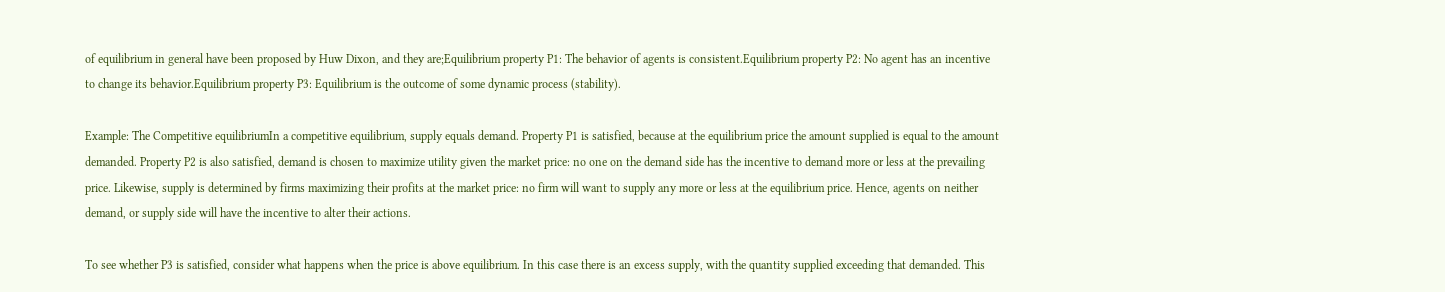of equilibrium in general have been proposed by Huw Dixon, and they are;Equilibrium property P1: The behavior of agents is consistent.Equilibrium property P2: No agent has an incentive to change its behavior.Equilibrium property P3: Equilibrium is the outcome of some dynamic process (stability).

Example: The Competitive equilibriumIn a competitive equilibrium, supply equals demand. Property P1 is satisfied, because at the equilibrium price the amount supplied is equal to the amount demanded. Property P2 is also satisfied, demand is chosen to maximize utility given the market price: no one on the demand side has the incentive to demand more or less at the prevailing price. Likewise, supply is determined by firms maximizing their profits at the market price: no firm will want to supply any more or less at the equilibrium price. Hence, agents on neither demand, or supply side will have the incentive to alter their actions.

To see whether P3 is satisfied, consider what happens when the price is above equilibrium. In this case there is an excess supply, with the quantity supplied exceeding that demanded. This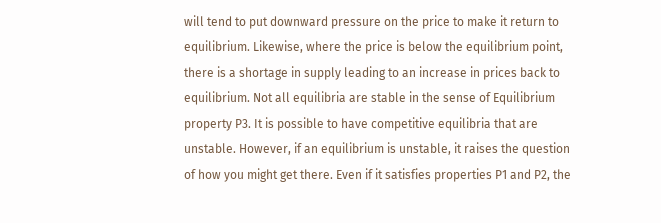will tend to put downward pressure on the price to make it return to equilibrium. Likewise, where the price is below the equilibrium point, there is a shortage in supply leading to an increase in prices back to equilibrium. Not all equilibria are stable in the sense of Equilibrium property P3. It is possible to have competitive equilibria that are unstable. However, if an equilibrium is unstable, it raises the question of how you might get there. Even if it satisfies properties P1 and P2, the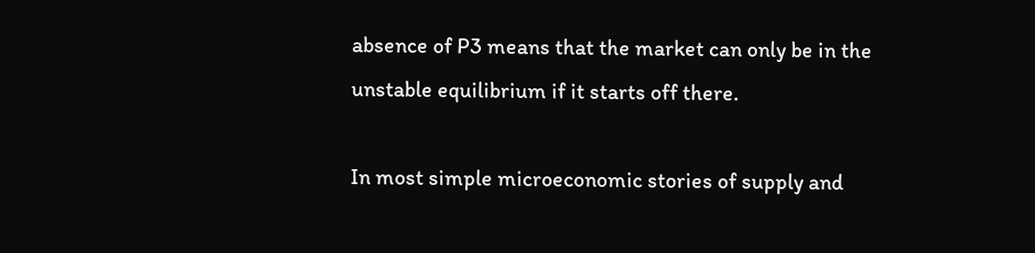absence of P3 means that the market can only be in the unstable equilibrium if it starts off there.

In most simple microeconomic stories of supply and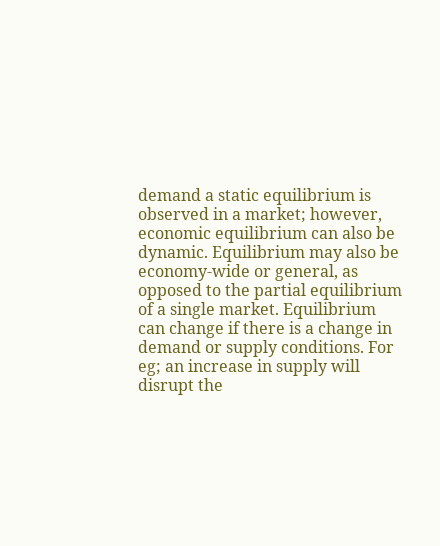demand a static equilibrium is observed in a market; however, economic equilibrium can also be dynamic. Equilibrium may also be economy-wide or general, as opposed to the partial equilibrium of a single market. Equilibrium can change if there is a change in demand or supply conditions. For eg; an increase in supply will disrupt the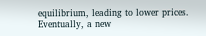equilibrium, leading to lower prices. Eventually, a new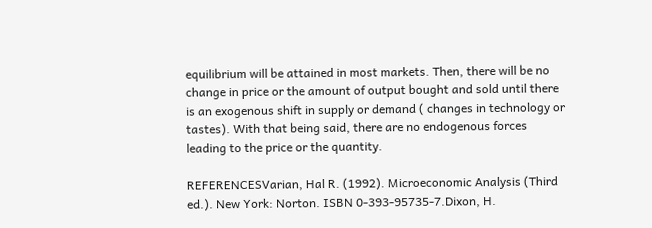equilibrium will be attained in most markets. Then, there will be no change in price or the amount of output bought and sold until there is an exogenous shift in supply or demand ( changes in technology or tastes). With that being said, there are no endogenous forces leading to the price or the quantity.

REFERENCESVarian, Hal R. (1992). Microeconomic Analysis (Third ed.). New York: Norton. ISBN 0-393-95735-7.Dixon, H.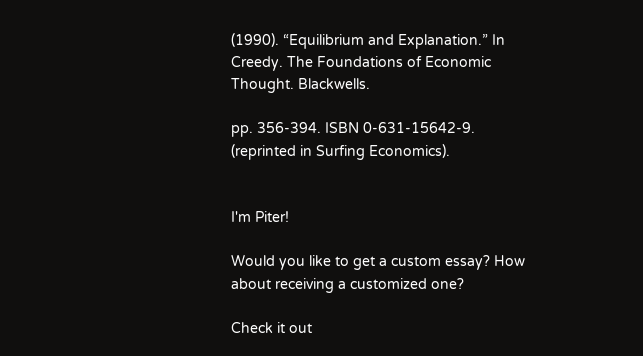(1990). “Equilibrium and Explanation.” In Creedy. The Foundations of Economic Thought. Blackwells.

pp. 356-394. ISBN 0-631-15642-9. (reprinted in Surfing Economics).


I'm Piter!

Would you like to get a custom essay? How about receiving a customized one?

Check it out